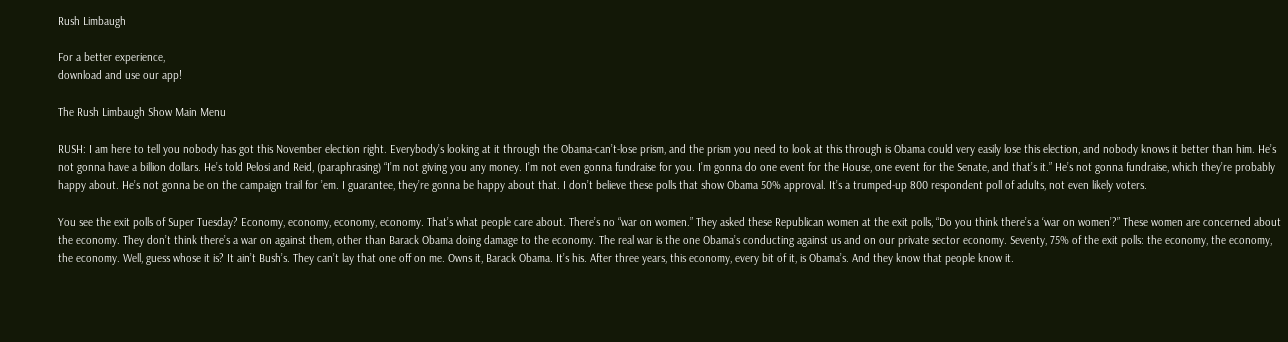Rush Limbaugh

For a better experience,
download and use our app!

The Rush Limbaugh Show Main Menu

RUSH: I am here to tell you nobody has got this November election right. Everybody’s looking at it through the Obama-can’t-lose prism, and the prism you need to look at this through is Obama could very easily lose this election, and nobody knows it better than him. He’s not gonna have a billion dollars. He’s told Pelosi and Reid, (paraphrasing) “I’m not giving you any money. I’m not even gonna fundraise for you. I’m gonna do one event for the House, one event for the Senate, and that’s it.” He’s not gonna fundraise, which they’re probably happy about. He’s not gonna be on the campaign trail for ’em. I guarantee, they’re gonna be happy about that. I don’t believe these polls that show Obama 50% approval. It’s a trumped-up 800 respondent poll of adults, not even likely voters.

You see the exit polls of Super Tuesday? Economy, economy, economy, economy. That’s what people care about. There’s no “war on women.” They asked these Republican women at the exit polls, “Do you think there’s a ‘war on women’?” These women are concerned about the economy. They don’t think there’s a war on against them, other than Barack Obama doing damage to the economy. The real war is the one Obama’s conducting against us and on our private sector economy. Seventy, 75% of the exit polls: the economy, the economy, the economy. Well, guess whose it is? It ain’t Bush’s. They can’t lay that one off on me. Owns it, Barack Obama. It’s his. After three years, this economy, every bit of it, is Obama’s. And they know that people know it.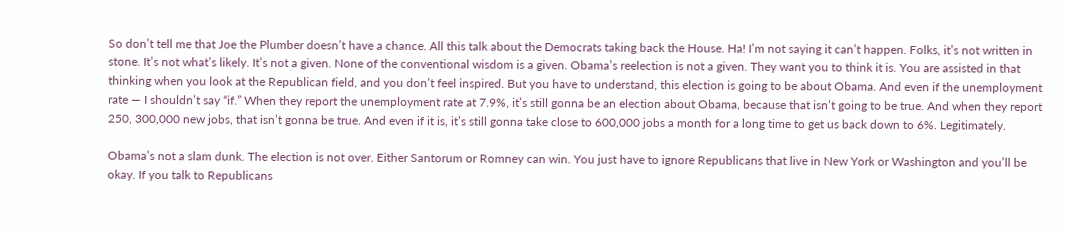So don’t tell me that Joe the Plumber doesn’t have a chance. All this talk about the Democrats taking back the House. Ha! I’m not saying it can’t happen. Folks, it’s not written in stone. It’s not what’s likely. It’s not a given. None of the conventional wisdom is a given. Obama’s reelection is not a given. They want you to think it is. You are assisted in that thinking when you look at the Republican field, and you don’t feel inspired. But you have to understand, this election is going to be about Obama. And even if the unemployment rate — I shouldn’t say “if.” When they report the unemployment rate at 7.9%, it’s still gonna be an election about Obama, because that isn’t going to be true. And when they report 250, 300,000 new jobs, that isn’t gonna be true. And even if it is, it’s still gonna take close to 600,000 jobs a month for a long time to get us back down to 6%. Legitimately.

Obama’s not a slam dunk. The election is not over. Either Santorum or Romney can win. You just have to ignore Republicans that live in New York or Washington and you’ll be okay. If you talk to Republicans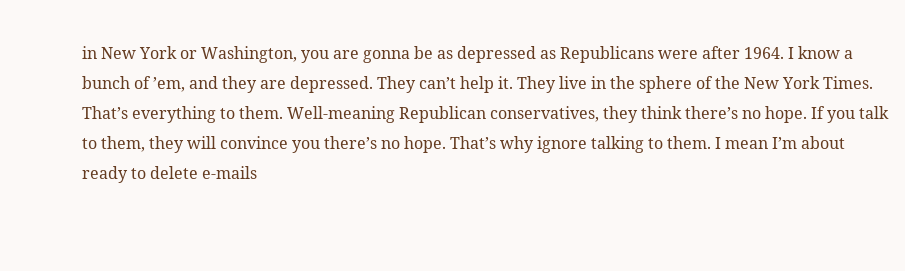in New York or Washington, you are gonna be as depressed as Republicans were after 1964. I know a bunch of ’em, and they are depressed. They can’t help it. They live in the sphere of the New York Times. That’s everything to them. Well-meaning Republican conservatives, they think there’s no hope. If you talk to them, they will convince you there’s no hope. That’s why ignore talking to them. I mean I’m about ready to delete e-mails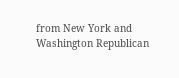from New York and Washington Republican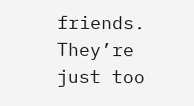friends. They’re just too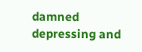damned depressing and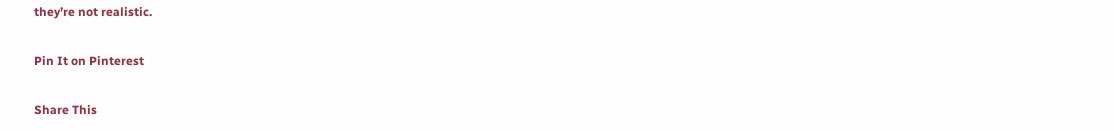they’re not realistic.

Pin It on Pinterest

Share This